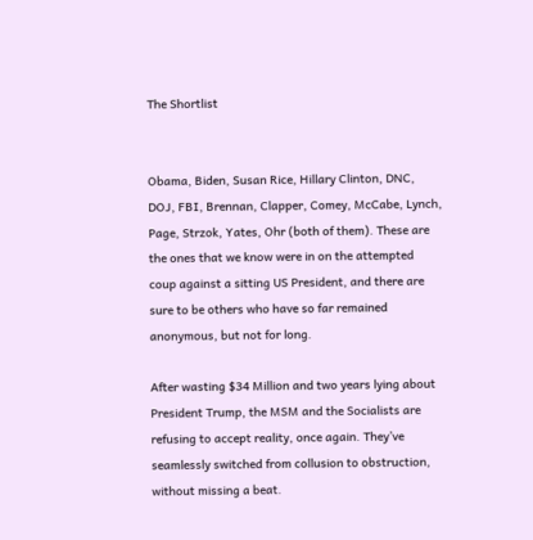The Shortlist


Obama, Biden, Susan Rice, Hillary Clinton, DNC, DOJ, FBI, Brennan, Clapper, Comey, McCabe, Lynch, Page, Strzok, Yates, Ohr (both of them). These are the ones that we know were in on the attempted coup against a sitting US President, and there are sure to be others who have so far remained anonymous, but not for long.

After wasting $34 Million and two years lying about President Trump, the MSM and the Socialists are refusing to accept reality, once again. They’ve seamlessly switched from collusion to obstruction, without missing a beat.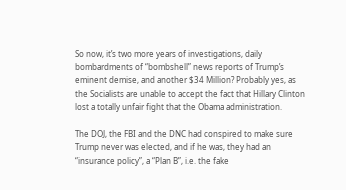So now, it’s two more years of investigations, daily bombardments of “bombshell” news reports of Trump’s eminent demise, and another $34 Million? Probably yes, as the Socialists are unable to accept the fact that Hillary Clinton lost a totally unfair fight that the Obama administration.

The DOJ, the FBI and the DNC had conspired to make sure Trump never was elected, and if he was, they had an “insurance policy”, a “Plan B”, i.e. the fake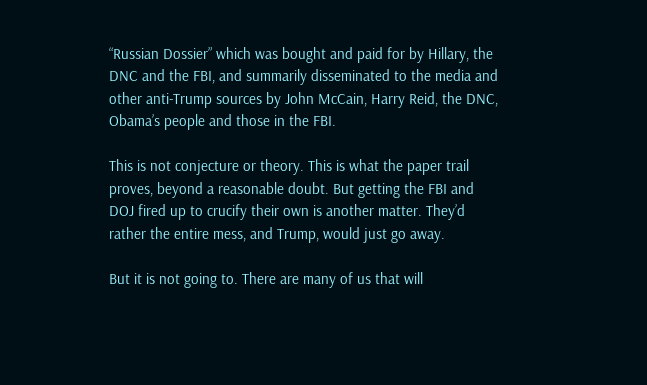“Russian Dossier” which was bought and paid for by Hillary, the DNC and the FBI, and summarily disseminated to the media and other anti-Trump sources by John McCain, Harry Reid, the DNC, Obama’s people and those in the FBI.

This is not conjecture or theory. This is what the paper trail proves, beyond a reasonable doubt. But getting the FBI and DOJ fired up to crucify their own is another matter. They’d rather the entire mess, and Trump, would just go away.

But it is not going to. There are many of us that will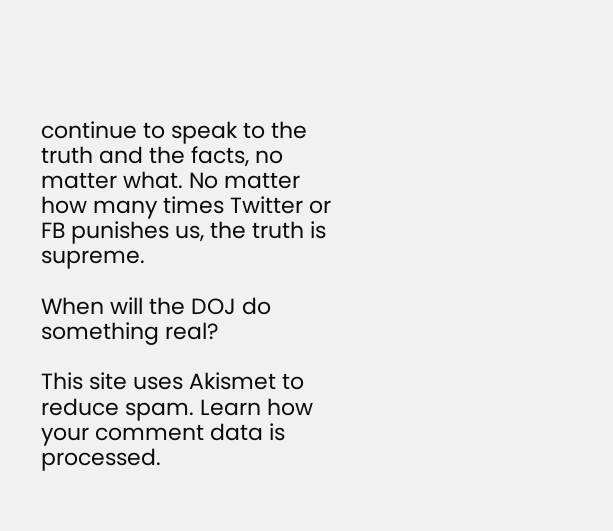continue to speak to the truth and the facts, no matter what. No matter how many times Twitter or FB punishes us, the truth is supreme.

When will the DOJ do something real?

This site uses Akismet to reduce spam. Learn how your comment data is processed.